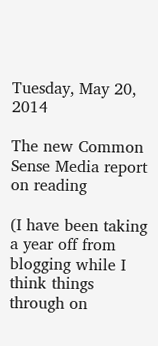Tuesday, May 20, 2014

The new Common Sense Media report on reading

(I have been taking a year off from blogging while I think things through on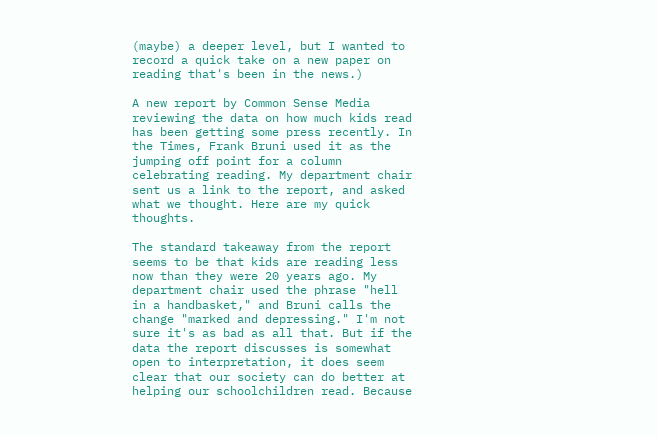(maybe) a deeper level, but I wanted to record a quick take on a new paper on reading that's been in the news.)

A new report by Common Sense Media reviewing the data on how much kids read has been getting some press recently. In the Times, Frank Bruni used it as the jumping off point for a column celebrating reading. My department chair sent us a link to the report, and asked what we thought. Here are my quick thoughts.

The standard takeaway from the report seems to be that kids are reading less now than they were 20 years ago. My department chair used the phrase "hell in a handbasket," and Bruni calls the change "marked and depressing." I'm not sure it's as bad as all that. But if the data the report discusses is somewhat open to interpretation, it does seem clear that our society can do better at helping our schoolchildren read. Because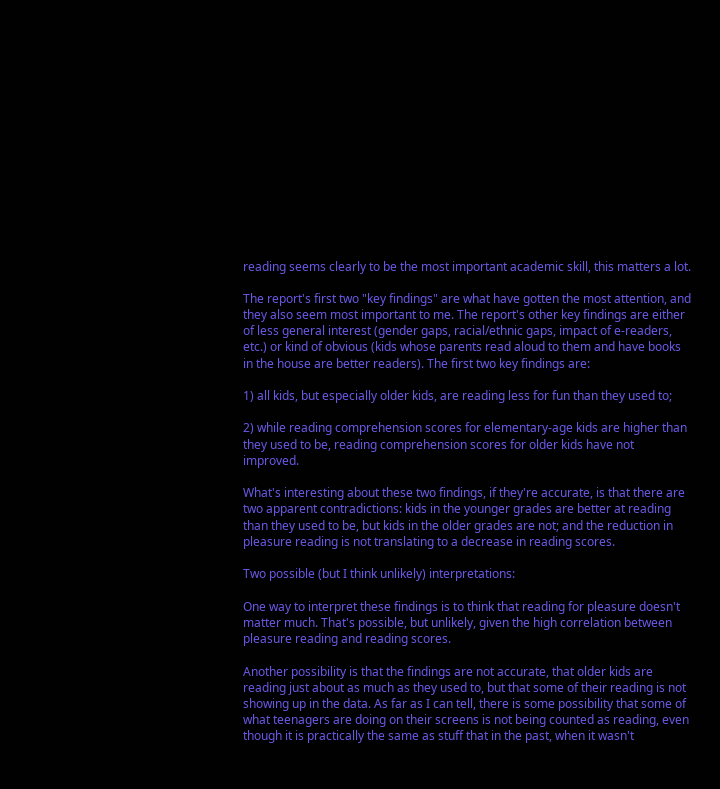reading seems clearly to be the most important academic skill, this matters a lot.

The report's first two "key findings" are what have gotten the most attention, and they also seem most important to me. The report's other key findings are either of less general interest (gender gaps, racial/ethnic gaps, impact of e-readers, etc.) or kind of obvious (kids whose parents read aloud to them and have books in the house are better readers). The first two key findings are:

1) all kids, but especially older kids, are reading less for fun than they used to;

2) while reading comprehension scores for elementary-age kids are higher than they used to be, reading comprehension scores for older kids have not improved.

What's interesting about these two findings, if they're accurate, is that there are two apparent contradictions: kids in the younger grades are better at reading than they used to be, but kids in the older grades are not; and the reduction in pleasure reading is not translating to a decrease in reading scores.

Two possible (but I think unlikely) interpretations:

One way to interpret these findings is to think that reading for pleasure doesn't matter much. That's possible, but unlikely, given the high correlation between pleasure reading and reading scores.

Another possibility is that the findings are not accurate, that older kids are reading just about as much as they used to, but that some of their reading is not showing up in the data. As far as I can tell, there is some possibility that some of what teenagers are doing on their screens is not being counted as reading, even though it is practically the same as stuff that in the past, when it wasn't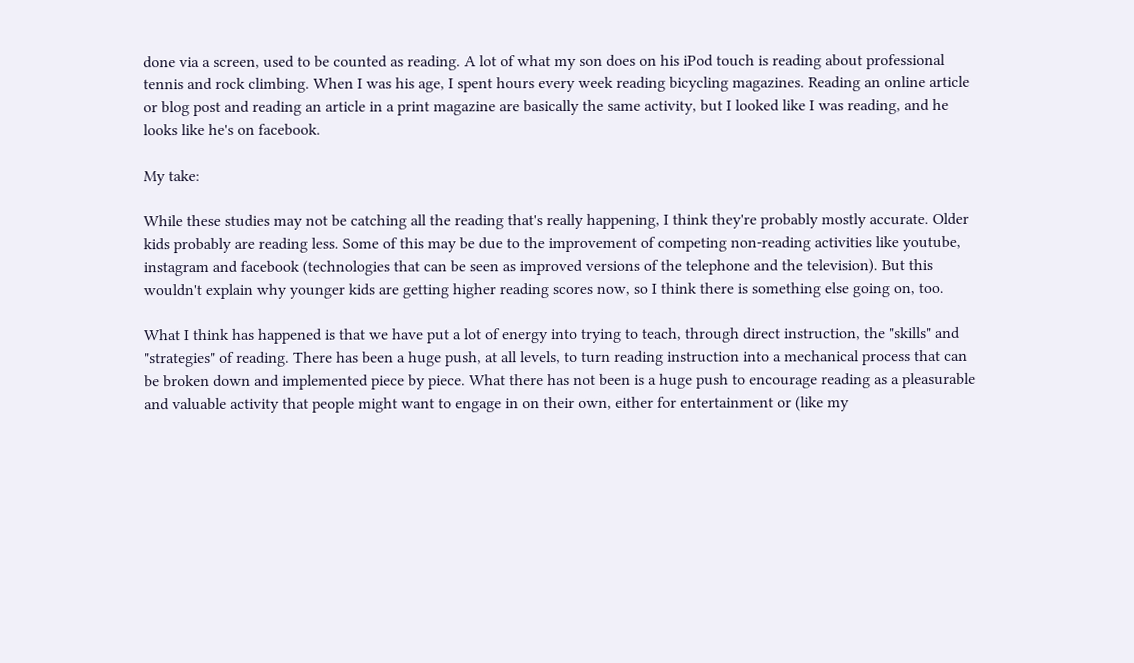done via a screen, used to be counted as reading. A lot of what my son does on his iPod touch is reading about professional tennis and rock climbing. When I was his age, I spent hours every week reading bicycling magazines. Reading an online article or blog post and reading an article in a print magazine are basically the same activity, but I looked like I was reading, and he looks like he's on facebook.

My take:

While these studies may not be catching all the reading that's really happening, I think they're probably mostly accurate. Older kids probably are reading less. Some of this may be due to the improvement of competing non-reading activities like youtube, instagram and facebook (technologies that can be seen as improved versions of the telephone and the television). But this wouldn't explain why younger kids are getting higher reading scores now, so I think there is something else going on, too.

What I think has happened is that we have put a lot of energy into trying to teach, through direct instruction, the "skills" and "strategies" of reading. There has been a huge push, at all levels, to turn reading instruction into a mechanical process that can be broken down and implemented piece by piece. What there has not been is a huge push to encourage reading as a pleasurable and valuable activity that people might want to engage in on their own, either for entertainment or (like my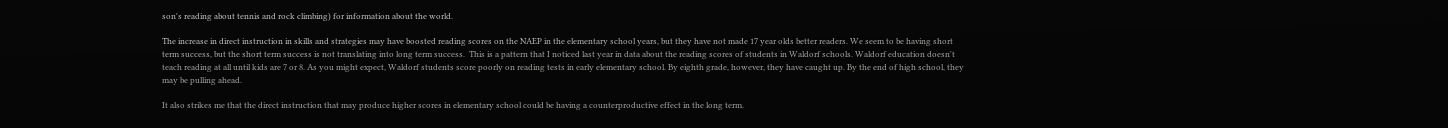son's reading about tennis and rock climbing) for information about the world.

The increase in direct instruction in skills and strategies may have boosted reading scores on the NAEP in the elementary school years, but they have not made 17 year olds better readers. We seem to be having short term success, but the short term success is not translating into long term success.  This is a pattern that I noticed last year in data about the reading scores of students in Waldorf schools. Waldorf education doesn't teach reading at all until kids are 7 or 8. As you might expect, Waldorf students score poorly on reading tests in early elementary school. By eighth grade, however, they have caught up. By the end of high school, they may be pulling ahead.

It also strikes me that the direct instruction that may produce higher scores in elementary school could be having a counterproductive effect in the long term.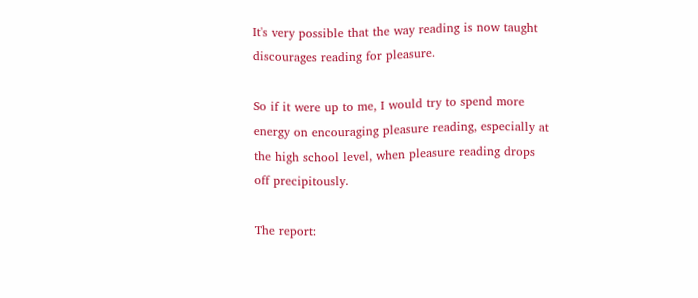It's very possible that the way reading is now taught discourages reading for pleasure.

So if it were up to me, I would try to spend more energy on encouraging pleasure reading, especially at the high school level, when pleasure reading drops off precipitously.

The report: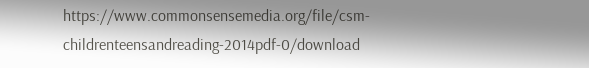https://www.commonsensemedia.org/file/csm-childrenteensandreading-2014pdf-0/download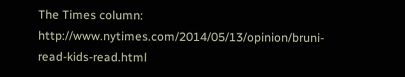The Times column: http://www.nytimes.com/2014/05/13/opinion/bruni-read-kids-read.html